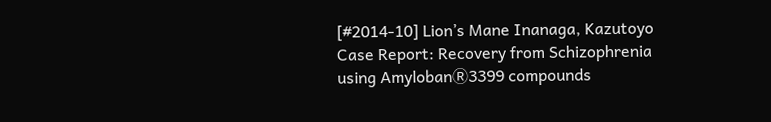[#2014-10] Lion’s Mane Inanaga, Kazutoyo Case Report: Recovery from Schizophrenia using AmylobanⓇ3399 compounds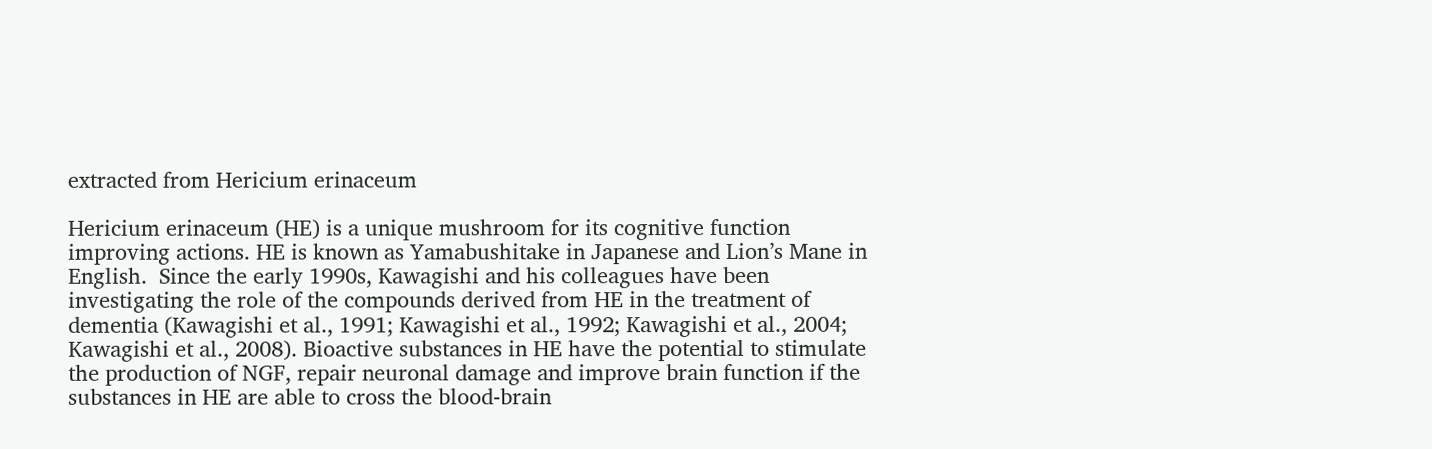extracted from Hericium erinaceum

Hericium erinaceum (HE) is a unique mushroom for its cognitive function improving actions. HE is known as Yamabushitake in Japanese and Lion’s Mane in English.  Since the early 1990s, Kawagishi and his colleagues have been investigating the role of the compounds derived from HE in the treatment of dementia (Kawagishi et al., 1991; Kawagishi et al., 1992; Kawagishi et al., 2004; Kawagishi et al., 2008). Bioactive substances in HE have the potential to stimulate the production of NGF, repair neuronal damage and improve brain function if the
substances in HE are able to cross the blood-brain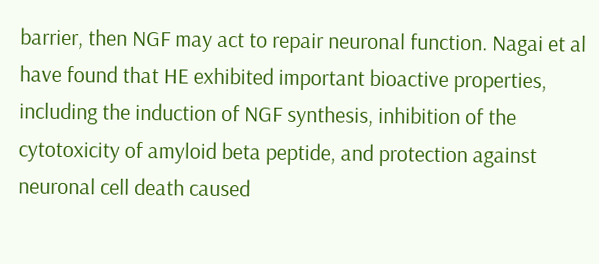barrier, then NGF may act to repair neuronal function. Nagai et al have found that HE exhibited important bioactive properties, including the induction of NGF synthesis, inhibition of the cytotoxicity of amyloid beta peptide, and protection against neuronal cell death caused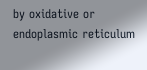by oxidative or endoplasmic reticulum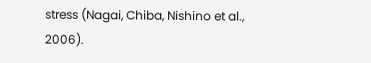stress (Nagai, Chiba, Nishino et al., 2006).